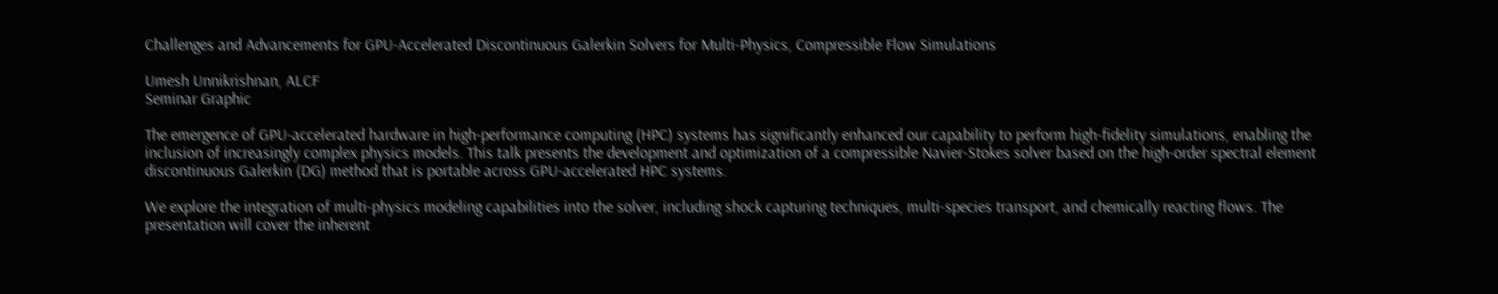Challenges and Advancements for GPU-Accelerated Discontinuous Galerkin Solvers for Multi-Physics, Compressible Flow Simulations

Umesh Unnikrishnan, ALCF
Seminar Graphic

The emergence of GPU-accelerated hardware in high-performance computing (HPC) systems has significantly enhanced our capability to perform high-fidelity simulations, enabling the inclusion of increasingly complex physics models. This talk presents the development and optimization of a compressible Navier-Stokes solver based on the high-order spectral element discontinuous Galerkin (DG) method that is portable across GPU-accelerated HPC systems.

We explore the integration of multi-physics modeling capabilities into the solver, including shock capturing techniques, multi-species transport, and chemically reacting flows. The presentation will cover the inherent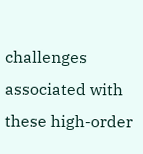challenges associated with these high-order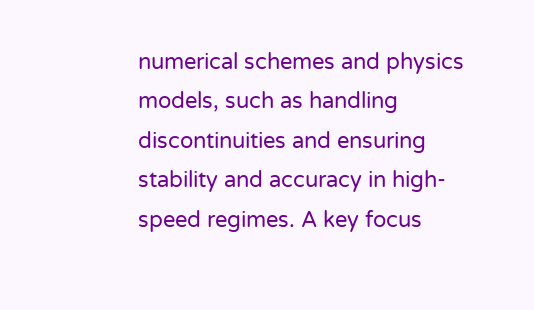numerical schemes and physics models, such as handling discontinuities and ensuring stability and accuracy in high-speed regimes. A key focus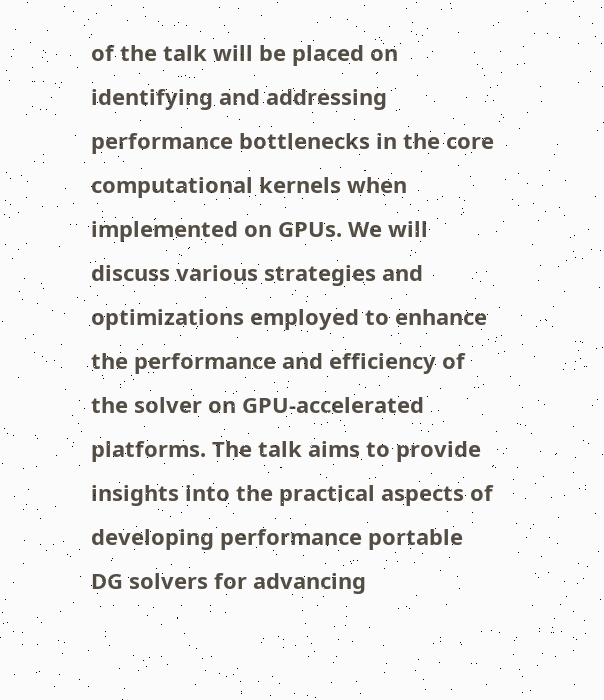of the talk will be placed on identifying and addressing performance bottlenecks in the core computational kernels when implemented on GPUs. We will discuss various strategies and optimizations employed to enhance the performance and efficiency of the solver on GPU-accelerated platforms. The talk aims to provide insights into the practical aspects of developing performance portable DG solvers for advancing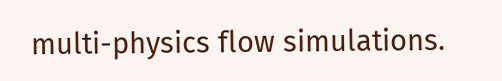multi-physics flow simulations.